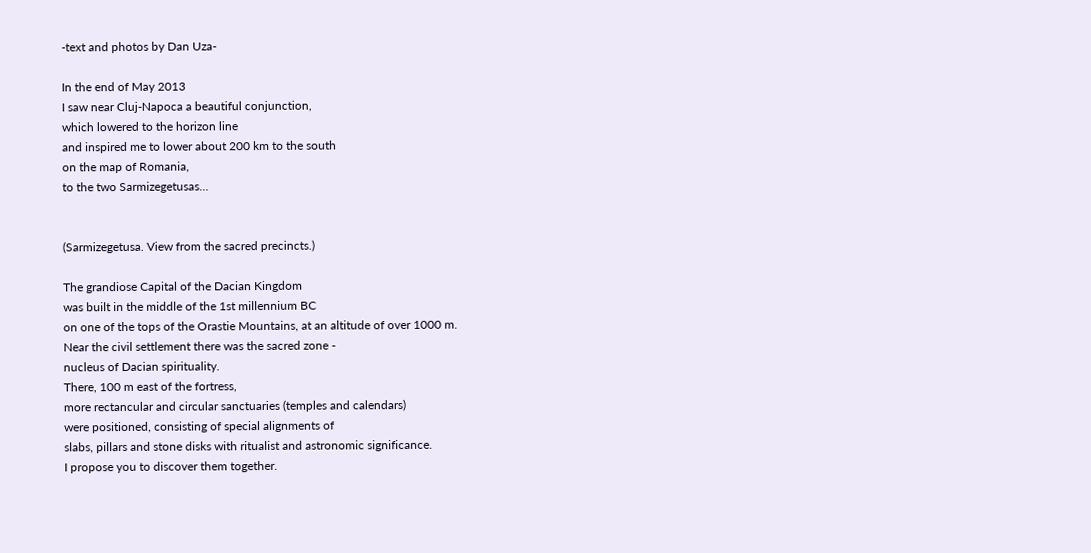-text and photos by Dan Uza-

In the end of May 2013
I saw near Cluj-Napoca a beautiful conjunction,
which lowered to the horizon line
and inspired me to lower about 200 km to the south
on the map of Romania,
to the two Sarmizegetusas…


(Sarmizegetusa. View from the sacred precincts.)

The grandiose Capital of the Dacian Kingdom
was built in the middle of the 1st millennium BC
on one of the tops of the Orastie Mountains, at an altitude of over 1000 m.
Near the civil settlement there was the sacred zone -
nucleus of Dacian spirituality.
There, 100 m east of the fortress,
more rectancular and circular sanctuaries (temples and calendars)
were positioned, consisting of special alignments of
slabs, pillars and stone disks with ritualist and astronomic significance.
I propose you to discover them together.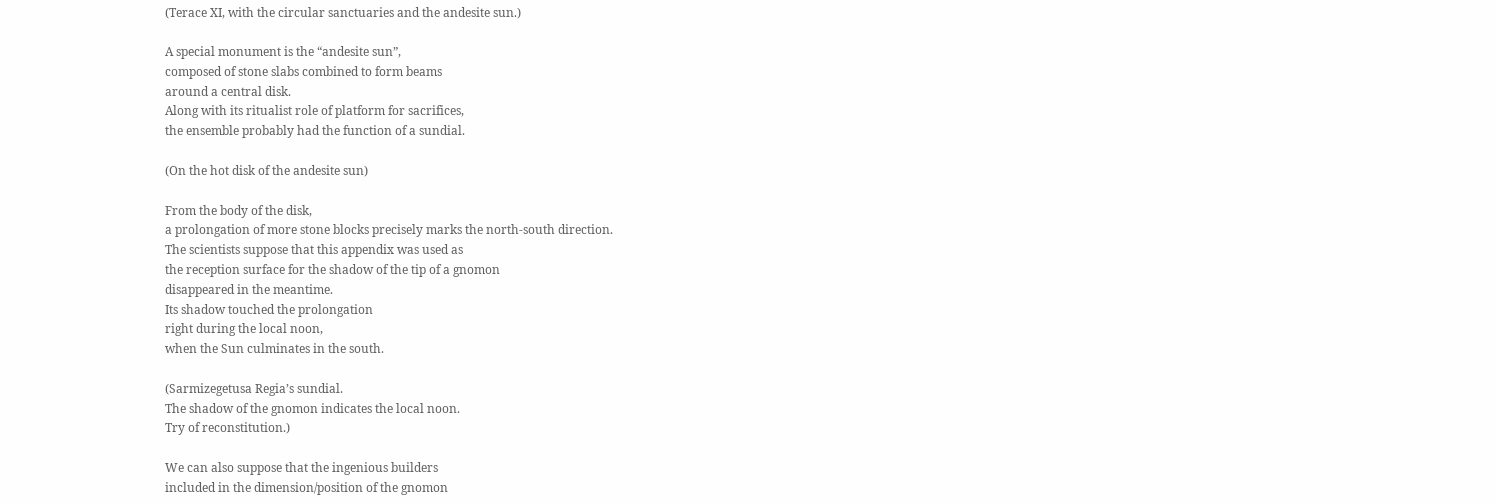(Terace XI, with the circular sanctuaries and the andesite sun.)

A special monument is the “andesite sun”,
composed of stone slabs combined to form beams
around a central disk.
Along with its ritualist role of platform for sacrifices,
the ensemble probably had the function of a sundial.

(On the hot disk of the andesite sun)

From the body of the disk,
a prolongation of more stone blocks precisely marks the north-south direction.
The scientists suppose that this appendix was used as
the reception surface for the shadow of the tip of a gnomon
disappeared in the meantime.
Its shadow touched the prolongation
right during the local noon,
when the Sun culminates in the south.

(Sarmizegetusa Regia’s sundial.
The shadow of the gnomon indicates the local noon.
Try of reconstitution.)

We can also suppose that the ingenious builders
included in the dimension/position of the gnomon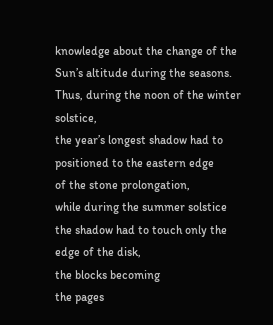knowledge about the change of the Sun’s altitude during the seasons.
Thus, during the noon of the winter solstice,
the year’s longest shadow had to positioned to the eastern edge
of the stone prolongation,
while during the summer solstice
the shadow had to touch only the edge of the disk,
the blocks becoming
the pages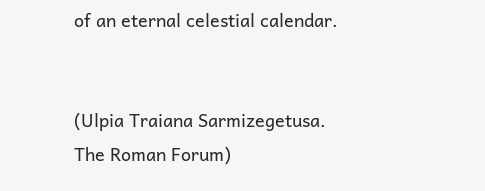of an eternal celestial calendar.


(Ulpia Traiana Sarmizegetusa.
The Roman Forum)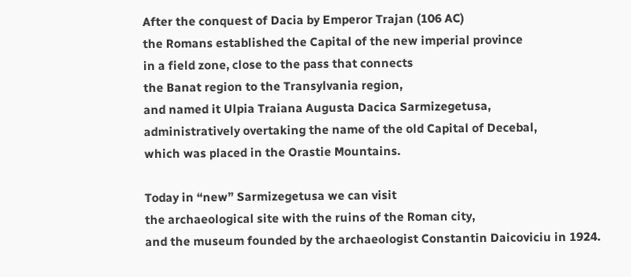After the conquest of Dacia by Emperor Trajan (106 AC)
the Romans established the Capital of the new imperial province
in a field zone, close to the pass that connects
the Banat region to the Transylvania region,
and named it Ulpia Traiana Augusta Dacica Sarmizegetusa,
administratively overtaking the name of the old Capital of Decebal,
which was placed in the Orastie Mountains.

Today in “new” Sarmizegetusa we can visit
the archaeological site with the ruins of the Roman city,
and the museum founded by the archaeologist Constantin Daicoviciu in 1924.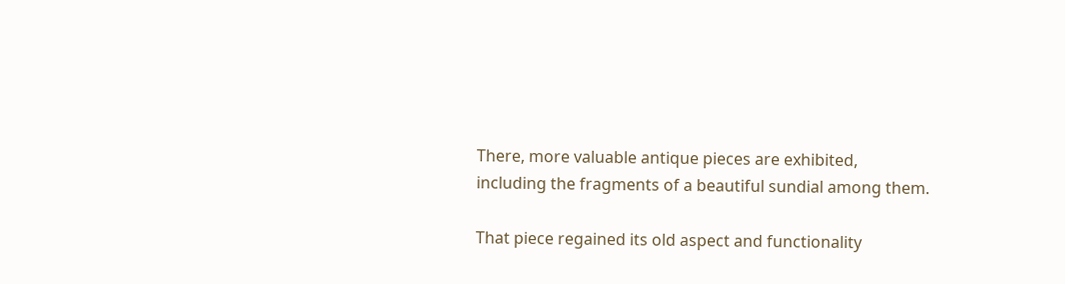There, more valuable antique pieces are exhibited,
including the fragments of a beautiful sundial among them.

That piece regained its old aspect and functionality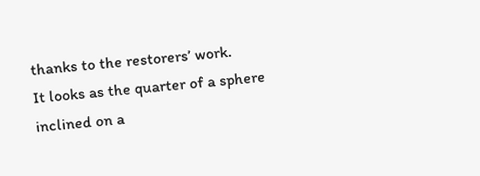thanks to the restorers’ work.
It looks as the quarter of a sphere inclined on a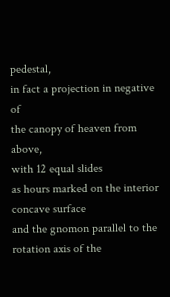pedestal,
in fact a projection in negative of
the canopy of heaven from above,
with 12 equal slides
as hours marked on the interior concave surface
and the gnomon parallel to the rotation axis of the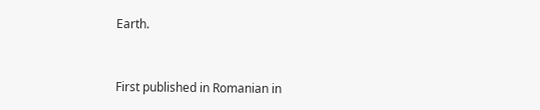Earth.


First published in Romanian in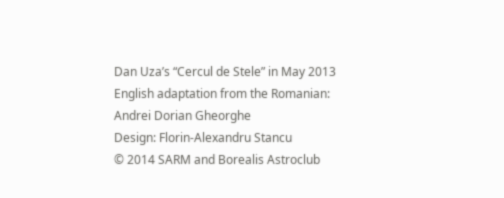Dan Uza’s “Cercul de Stele” in May 2013
English adaptation from the Romanian: Andrei Dorian Gheorghe
Design: Florin-Alexandru Stancu
© 2014 SARM and Borealis Astroclub